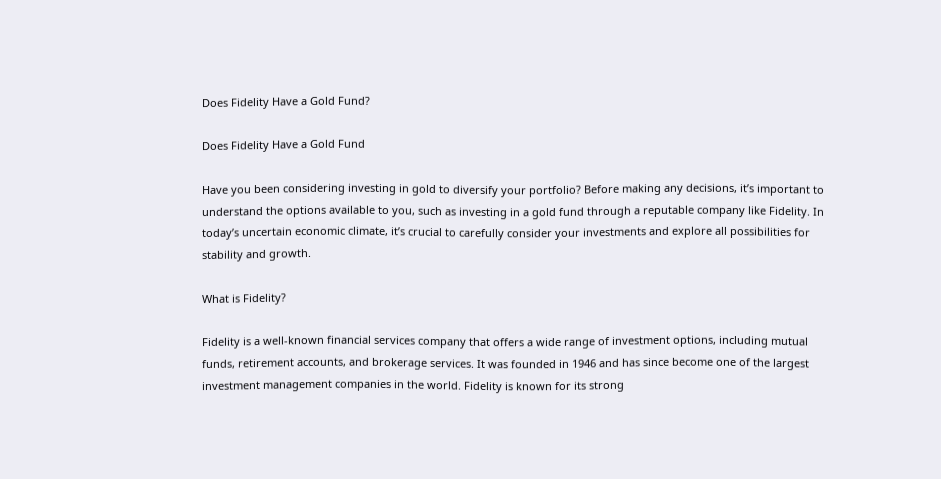Does Fidelity Have a Gold Fund?

Does Fidelity Have a Gold Fund

Have you been considering investing in gold to diversify your portfolio? Before making any decisions, it’s important to understand the options available to you, such as investing in a gold fund through a reputable company like Fidelity. In today’s uncertain economic climate, it’s crucial to carefully consider your investments and explore all possibilities for stability and growth.

What is Fidelity?

Fidelity is a well-known financial services company that offers a wide range of investment options, including mutual funds, retirement accounts, and brokerage services. It was founded in 1946 and has since become one of the largest investment management companies in the world. Fidelity is known for its strong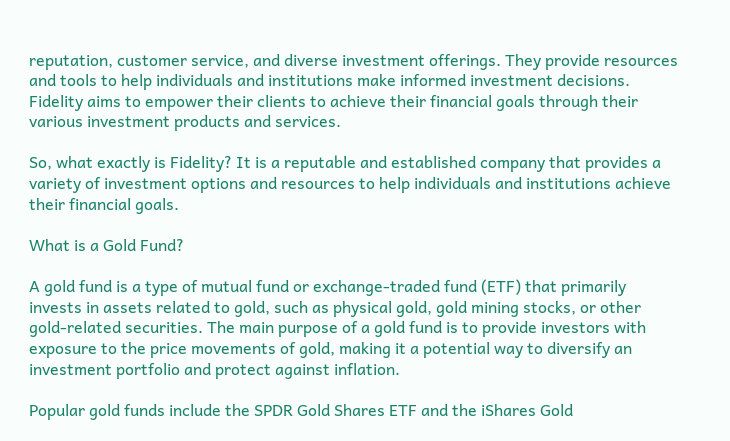reputation, customer service, and diverse investment offerings. They provide resources and tools to help individuals and institutions make informed investment decisions. Fidelity aims to empower their clients to achieve their financial goals through their various investment products and services.

So, what exactly is Fidelity? It is a reputable and established company that provides a variety of investment options and resources to help individuals and institutions achieve their financial goals.

What is a Gold Fund?

A gold fund is a type of mutual fund or exchange-traded fund (ETF) that primarily invests in assets related to gold, such as physical gold, gold mining stocks, or other gold-related securities. The main purpose of a gold fund is to provide investors with exposure to the price movements of gold, making it a potential way to diversify an investment portfolio and protect against inflation.

Popular gold funds include the SPDR Gold Shares ETF and the iShares Gold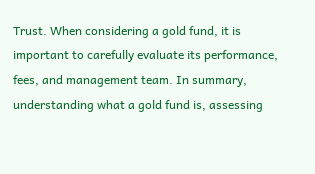Trust. When considering a gold fund, it is important to carefully evaluate its performance, fees, and management team. In summary, understanding what a gold fund is, assessing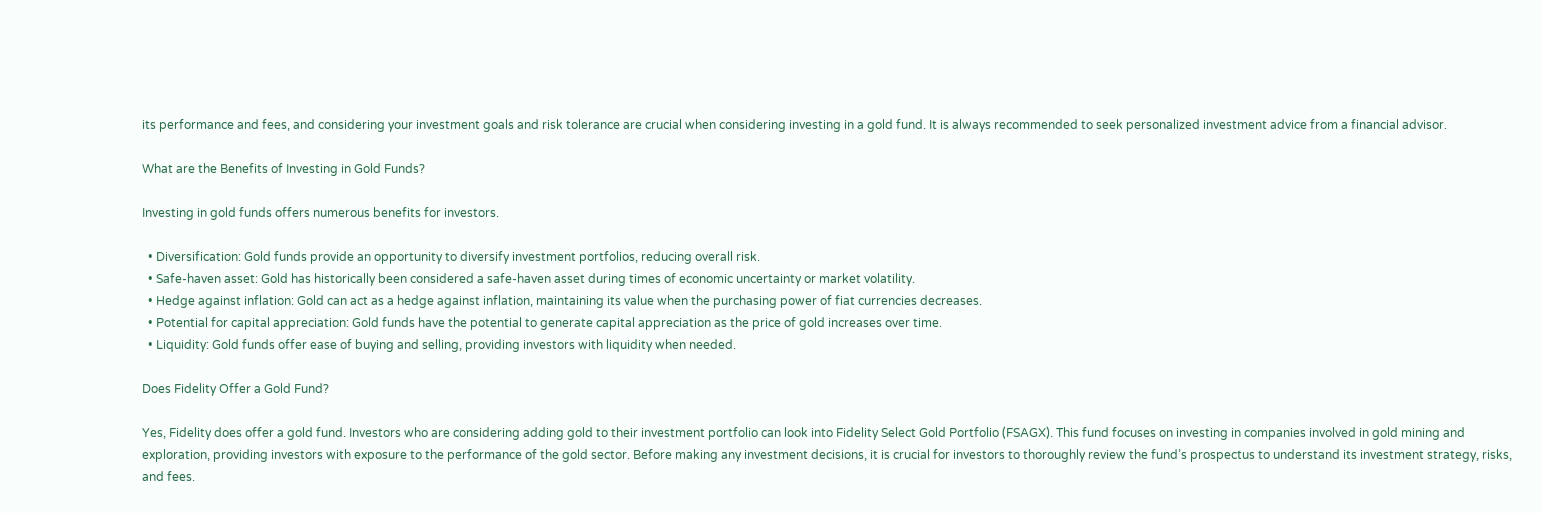its performance and fees, and considering your investment goals and risk tolerance are crucial when considering investing in a gold fund. It is always recommended to seek personalized investment advice from a financial advisor.

What are the Benefits of Investing in Gold Funds?

Investing in gold funds offers numerous benefits for investors.

  • Diversification: Gold funds provide an opportunity to diversify investment portfolios, reducing overall risk.
  • Safe-haven asset: Gold has historically been considered a safe-haven asset during times of economic uncertainty or market volatility.
  • Hedge against inflation: Gold can act as a hedge against inflation, maintaining its value when the purchasing power of fiat currencies decreases.
  • Potential for capital appreciation: Gold funds have the potential to generate capital appreciation as the price of gold increases over time.
  • Liquidity: Gold funds offer ease of buying and selling, providing investors with liquidity when needed.

Does Fidelity Offer a Gold Fund?

Yes, Fidelity does offer a gold fund. Investors who are considering adding gold to their investment portfolio can look into Fidelity Select Gold Portfolio (FSAGX). This fund focuses on investing in companies involved in gold mining and exploration, providing investors with exposure to the performance of the gold sector. Before making any investment decisions, it is crucial for investors to thoroughly review the fund’s prospectus to understand its investment strategy, risks, and fees.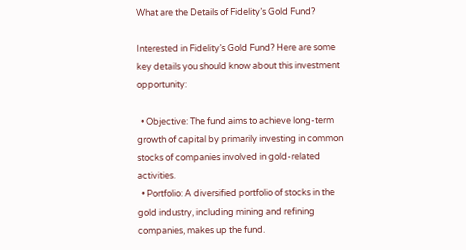What are the Details of Fidelity’s Gold Fund?

Interested in Fidelity’s Gold Fund? Here are some key details you should know about this investment opportunity:

  • Objective: The fund aims to achieve long-term growth of capital by primarily investing in common stocks of companies involved in gold-related activities.
  • Portfolio: A diversified portfolio of stocks in the gold industry, including mining and refining companies, makes up the fund.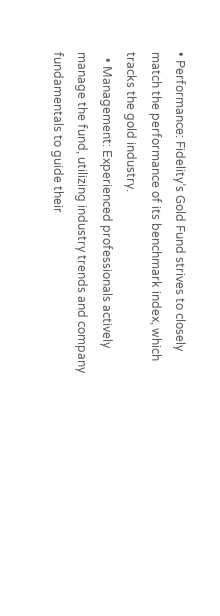• Performance: Fidelity’s Gold Fund strives to closely match the performance of its benchmark index, which tracks the gold industry.
  • Management: Experienced professionals actively manage the fund, utilizing industry trends and company fundamentals to guide their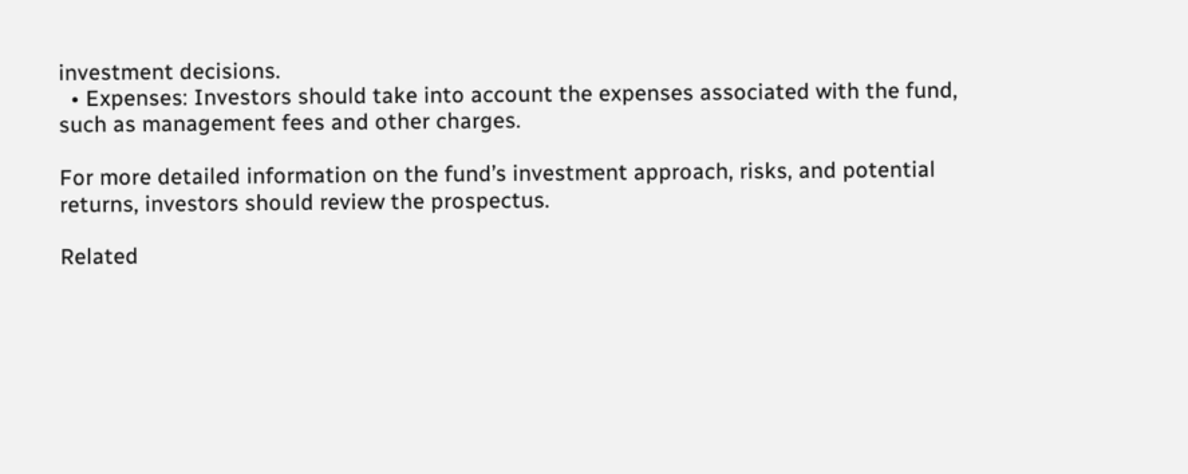investment decisions.
  • Expenses: Investors should take into account the expenses associated with the fund, such as management fees and other charges.

For more detailed information on the fund’s investment approach, risks, and potential returns, investors should review the prospectus.

Related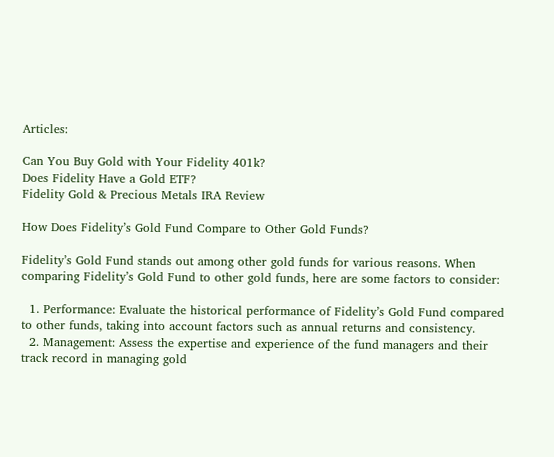Articles:

Can You Buy Gold with Your Fidelity 401k?
Does Fidelity Have a Gold ETF?
Fidelity Gold & Precious Metals IRA Review

How Does Fidelity’s Gold Fund Compare to Other Gold Funds?

Fidelity’s Gold Fund stands out among other gold funds for various reasons. When comparing Fidelity’s Gold Fund to other gold funds, here are some factors to consider:

  1. Performance: Evaluate the historical performance of Fidelity’s Gold Fund compared to other funds, taking into account factors such as annual returns and consistency.
  2. Management: Assess the expertise and experience of the fund managers and their track record in managing gold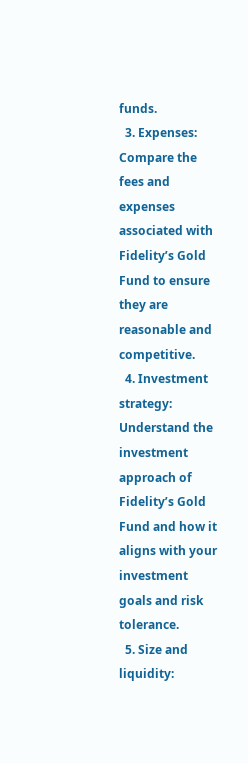funds.
  3. Expenses: Compare the fees and expenses associated with Fidelity’s Gold Fund to ensure they are reasonable and competitive.
  4. Investment strategy: Understand the investment approach of Fidelity’s Gold Fund and how it aligns with your investment goals and risk tolerance.
  5. Size and liquidity: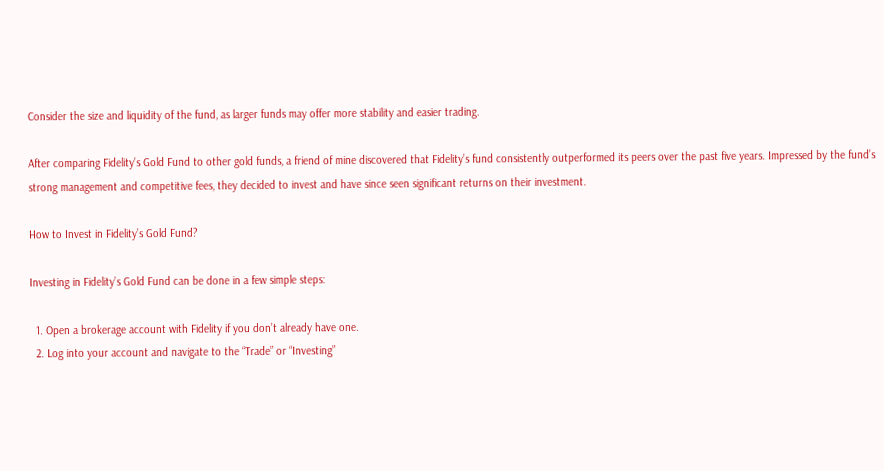Consider the size and liquidity of the fund, as larger funds may offer more stability and easier trading.

After comparing Fidelity’s Gold Fund to other gold funds, a friend of mine discovered that Fidelity’s fund consistently outperformed its peers over the past five years. Impressed by the fund’s strong management and competitive fees, they decided to invest and have since seen significant returns on their investment.

How to Invest in Fidelity’s Gold Fund?

Investing in Fidelity’s Gold Fund can be done in a few simple steps:

  1. Open a brokerage account with Fidelity if you don’t already have one.
  2. Log into your account and navigate to the “Trade” or “Investing”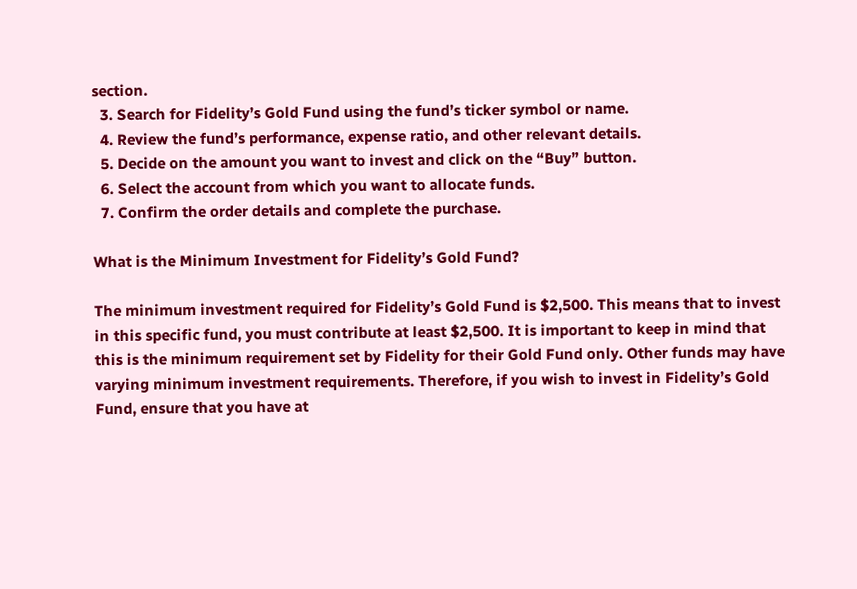section.
  3. Search for Fidelity’s Gold Fund using the fund’s ticker symbol or name.
  4. Review the fund’s performance, expense ratio, and other relevant details.
  5. Decide on the amount you want to invest and click on the “Buy” button.
  6. Select the account from which you want to allocate funds.
  7. Confirm the order details and complete the purchase.

What is the Minimum Investment for Fidelity’s Gold Fund?

The minimum investment required for Fidelity’s Gold Fund is $2,500. This means that to invest in this specific fund, you must contribute at least $2,500. It is important to keep in mind that this is the minimum requirement set by Fidelity for their Gold Fund only. Other funds may have varying minimum investment requirements. Therefore, if you wish to invest in Fidelity’s Gold Fund, ensure that you have at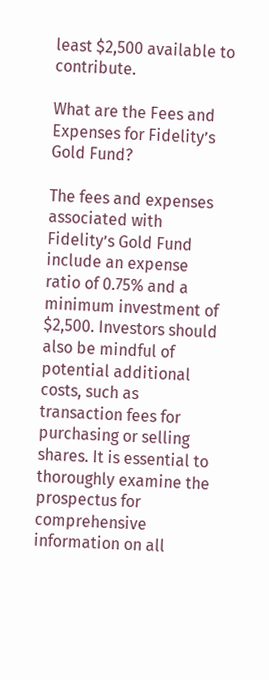least $2,500 available to contribute.

What are the Fees and Expenses for Fidelity’s Gold Fund?

The fees and expenses associated with Fidelity’s Gold Fund include an expense ratio of 0.75% and a minimum investment of $2,500. Investors should also be mindful of potential additional costs, such as transaction fees for purchasing or selling shares. It is essential to thoroughly examine the prospectus for comprehensive information on all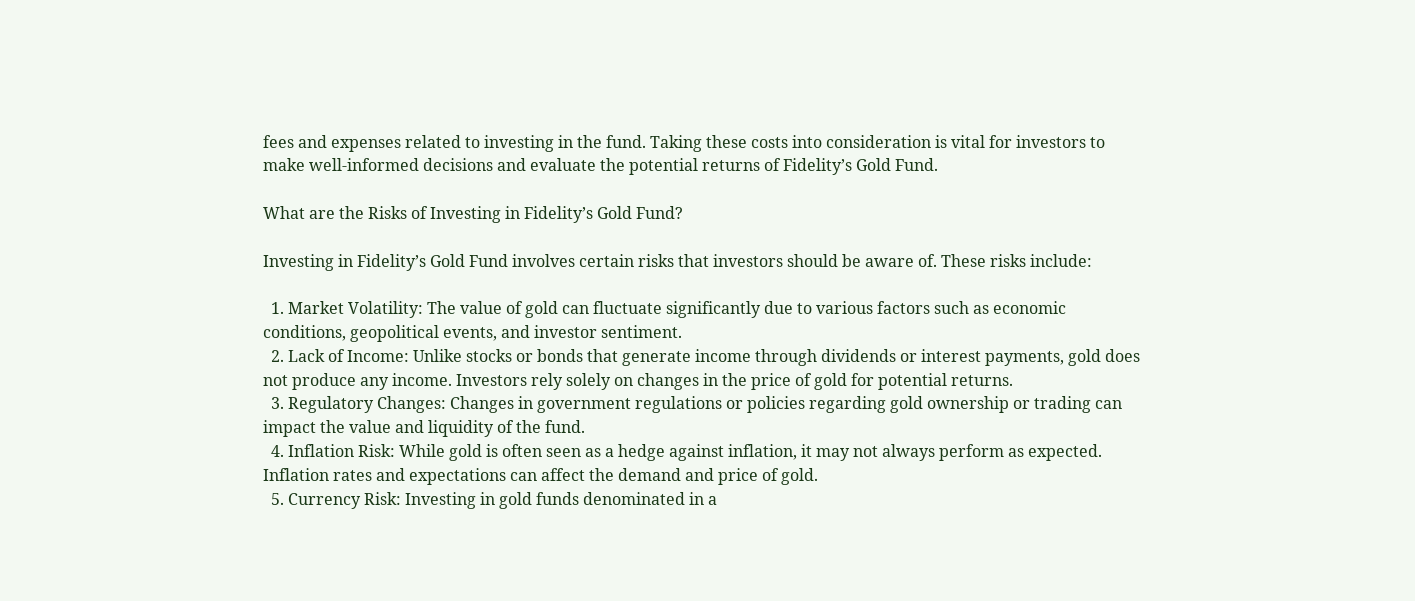fees and expenses related to investing in the fund. Taking these costs into consideration is vital for investors to make well-informed decisions and evaluate the potential returns of Fidelity’s Gold Fund.

What are the Risks of Investing in Fidelity’s Gold Fund?

Investing in Fidelity’s Gold Fund involves certain risks that investors should be aware of. These risks include:

  1. Market Volatility: The value of gold can fluctuate significantly due to various factors such as economic conditions, geopolitical events, and investor sentiment.
  2. Lack of Income: Unlike stocks or bonds that generate income through dividends or interest payments, gold does not produce any income. Investors rely solely on changes in the price of gold for potential returns.
  3. Regulatory Changes: Changes in government regulations or policies regarding gold ownership or trading can impact the value and liquidity of the fund.
  4. Inflation Risk: While gold is often seen as a hedge against inflation, it may not always perform as expected. Inflation rates and expectations can affect the demand and price of gold.
  5. Currency Risk: Investing in gold funds denominated in a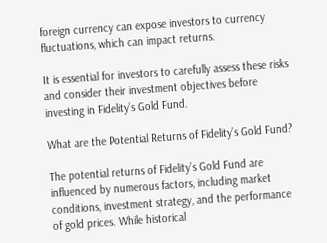foreign currency can expose investors to currency fluctuations, which can impact returns.

It is essential for investors to carefully assess these risks and consider their investment objectives before investing in Fidelity’s Gold Fund.

What are the Potential Returns of Fidelity’s Gold Fund?

The potential returns of Fidelity’s Gold Fund are influenced by numerous factors, including market conditions, investment strategy, and the performance of gold prices. While historical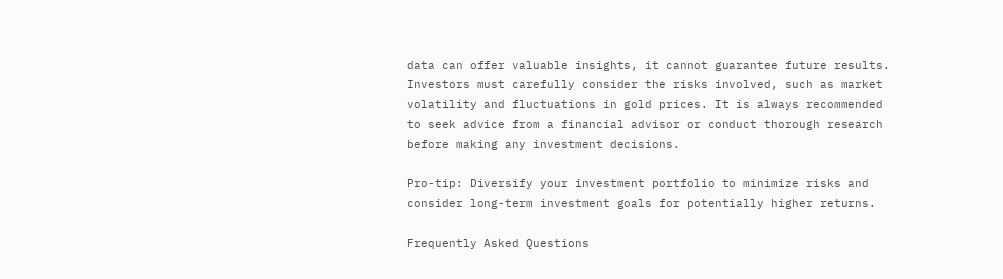data can offer valuable insights, it cannot guarantee future results. Investors must carefully consider the risks involved, such as market volatility and fluctuations in gold prices. It is always recommended to seek advice from a financial advisor or conduct thorough research before making any investment decisions.

Pro-tip: Diversify your investment portfolio to minimize risks and consider long-term investment goals for potentially higher returns.

Frequently Asked Questions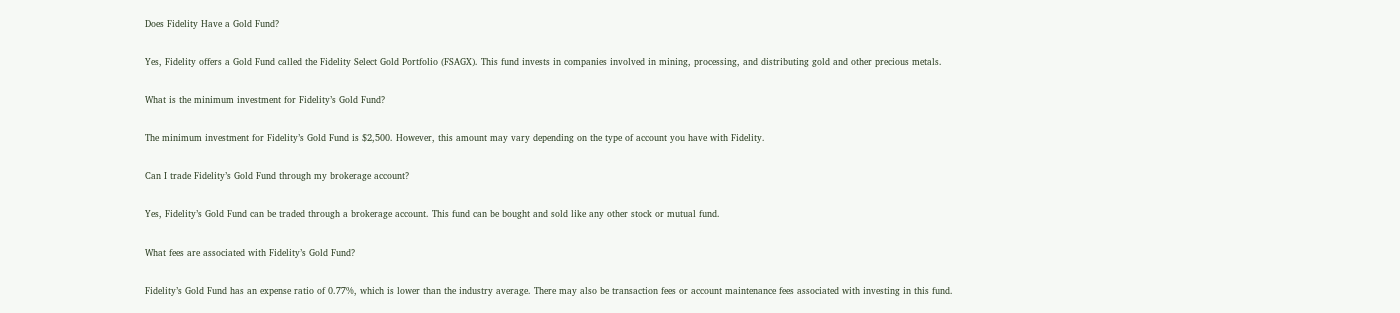Does Fidelity Have a Gold Fund?

Yes, Fidelity offers a Gold Fund called the Fidelity Select Gold Portfolio (FSAGX). This fund invests in companies involved in mining, processing, and distributing gold and other precious metals.

What is the minimum investment for Fidelity’s Gold Fund?

The minimum investment for Fidelity’s Gold Fund is $2,500. However, this amount may vary depending on the type of account you have with Fidelity.

Can I trade Fidelity’s Gold Fund through my brokerage account?

Yes, Fidelity’s Gold Fund can be traded through a brokerage account. This fund can be bought and sold like any other stock or mutual fund.

What fees are associated with Fidelity’s Gold Fund?

Fidelity’s Gold Fund has an expense ratio of 0.77%, which is lower than the industry average. There may also be transaction fees or account maintenance fees associated with investing in this fund.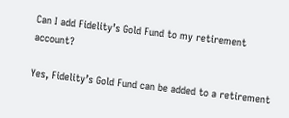Can I add Fidelity’s Gold Fund to my retirement account?

Yes, Fidelity’s Gold Fund can be added to a retirement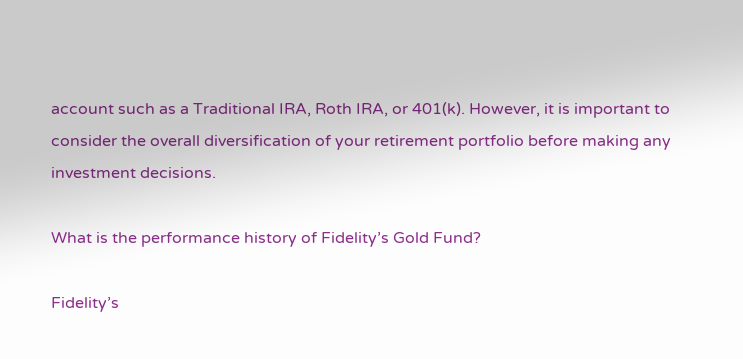account such as a Traditional IRA, Roth IRA, or 401(k). However, it is important to consider the overall diversification of your retirement portfolio before making any investment decisions.

What is the performance history of Fidelity’s Gold Fund?

Fidelity’s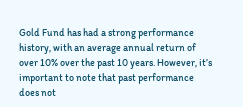Gold Fund has had a strong performance history, with an average annual return of over 10% over the past 10 years. However, it’s important to note that past performance does not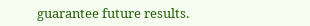guarantee future results.